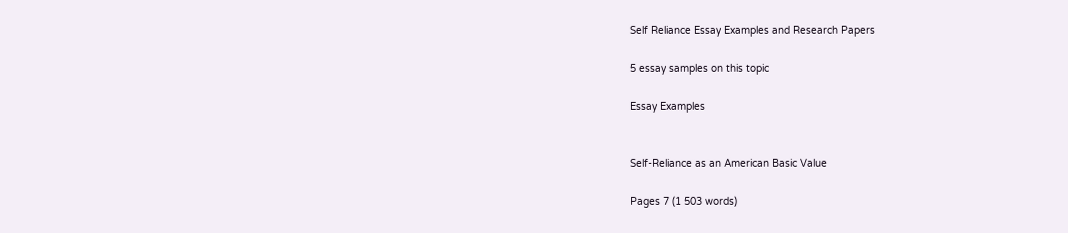Self Reliance Essay Examples and Research Papers

5 essay samples on this topic

Essay Examples


Self-Reliance as an American Basic Value

Pages 7 (1 503 words)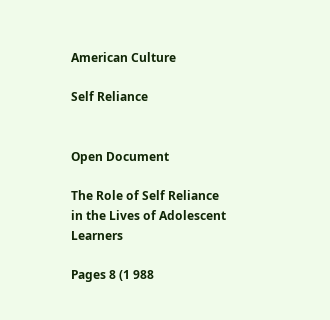American Culture

Self Reliance


Open Document

The Role of Self Reliance in the Lives of Adolescent Learners

Pages 8 (1 988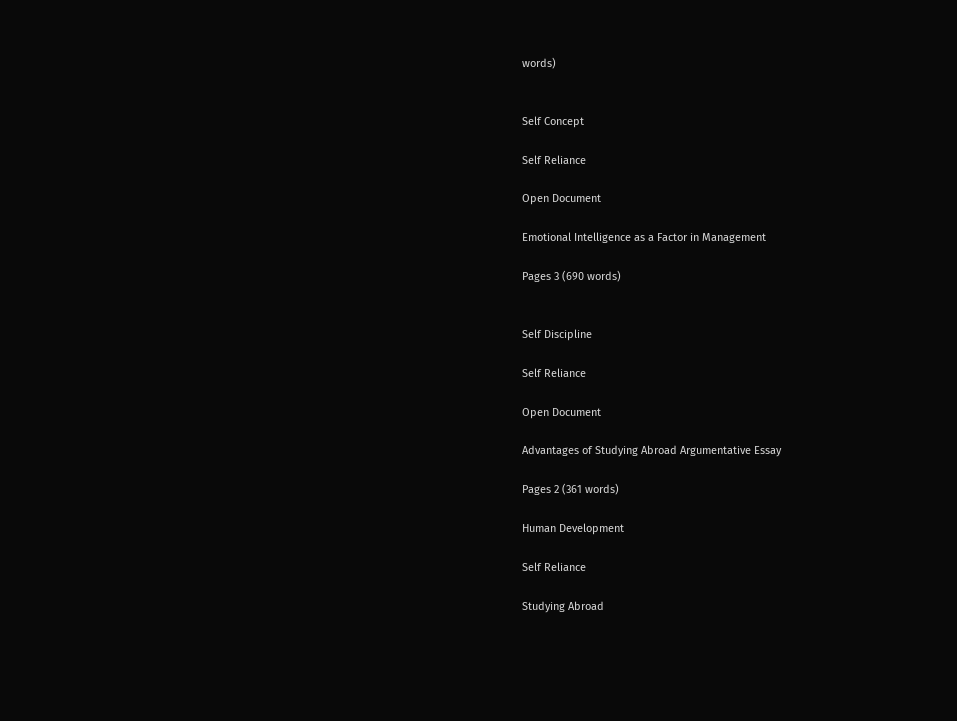words)


Self Concept

Self Reliance

Open Document

Emotional Intelligence as a Factor in Management

Pages 3 (690 words)


Self Discipline

Self Reliance

Open Document

Advantages of Studying Abroad Argumentative Essay

Pages 2 (361 words)

Human Development

Self Reliance

Studying Abroad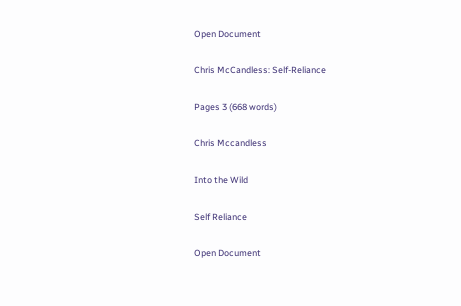Open Document

Chris McCandless: Self-Reliance

Pages 3 (668 words)

Chris Mccandless

Into the Wild

Self Reliance

Open Document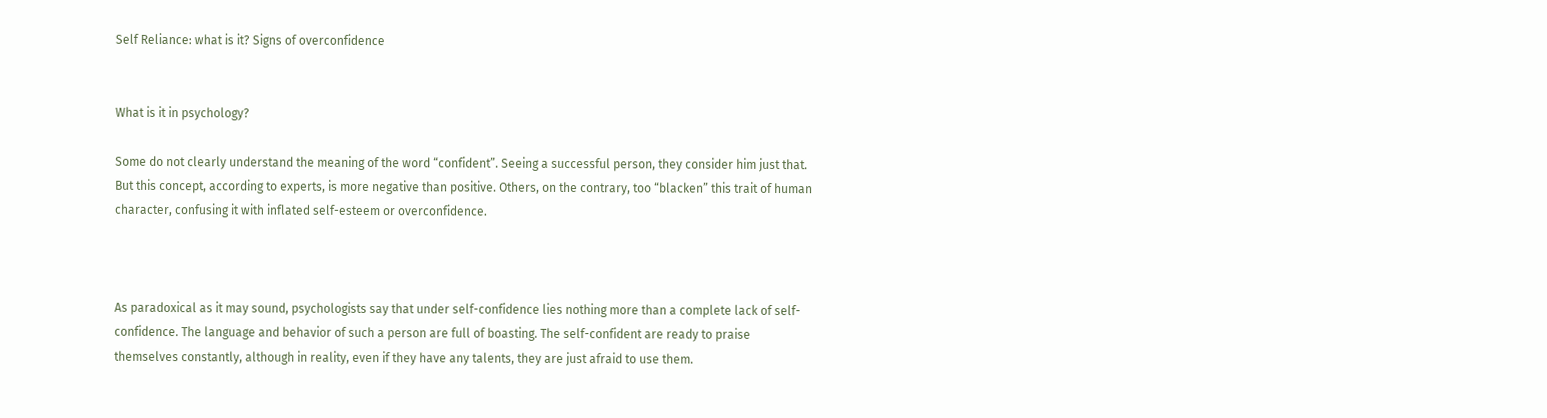Self Reliance: what is it? Signs of overconfidence


What is it in psychology?

Some do not clearly understand the meaning of the word “confident”. Seeing a successful person, they consider him just that. But this concept, according to experts, is more negative than positive. Others, on the contrary, too “blacken” this trait of human character, confusing it with inflated self-esteem or overconfidence.



As paradoxical as it may sound, psychologists say that under self-confidence lies nothing more than a complete lack of self-confidence. The language and behavior of such a person are full of boasting. The self-confident are ready to praise themselves constantly, although in reality, even if they have any talents, they are just afraid to use them.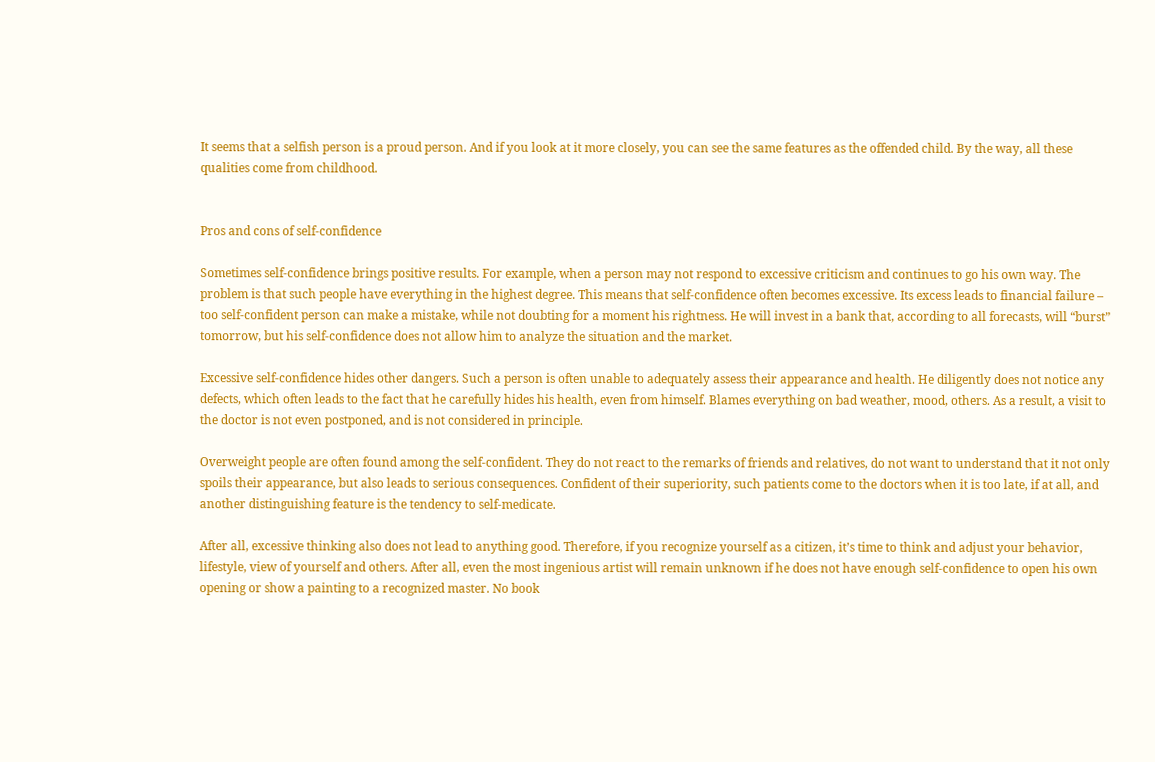It seems that a selfish person is a proud person. And if you look at it more closely, you can see the same features as the offended child. By the way, all these qualities come from childhood.


Pros and cons of self-confidence

Sometimes self-confidence brings positive results. For example, when a person may not respond to excessive criticism and continues to go his own way. The problem is that such people have everything in the highest degree. This means that self-confidence often becomes excessive. Its excess leads to financial failure – too self-confident person can make a mistake, while not doubting for a moment his rightness. He will invest in a bank that, according to all forecasts, will “burst” tomorrow, but his self-confidence does not allow him to analyze the situation and the market.

Excessive self-confidence hides other dangers. Such a person is often unable to adequately assess their appearance and health. He diligently does not notice any defects, which often leads to the fact that he carefully hides his health, even from himself. Blames everything on bad weather, mood, others. As a result, a visit to the doctor is not even postponed, and is not considered in principle.

Overweight people are often found among the self-confident. They do not react to the remarks of friends and relatives, do not want to understand that it not only spoils their appearance, but also leads to serious consequences. Confident of their superiority, such patients come to the doctors when it is too late, if at all, and another distinguishing feature is the tendency to self-medicate.

After all, excessive thinking also does not lead to anything good. Therefore, if you recognize yourself as a citizen, it’s time to think and adjust your behavior, lifestyle, view of yourself and others. After all, even the most ingenious artist will remain unknown if he does not have enough self-confidence to open his own opening or show a painting to a recognized master. No book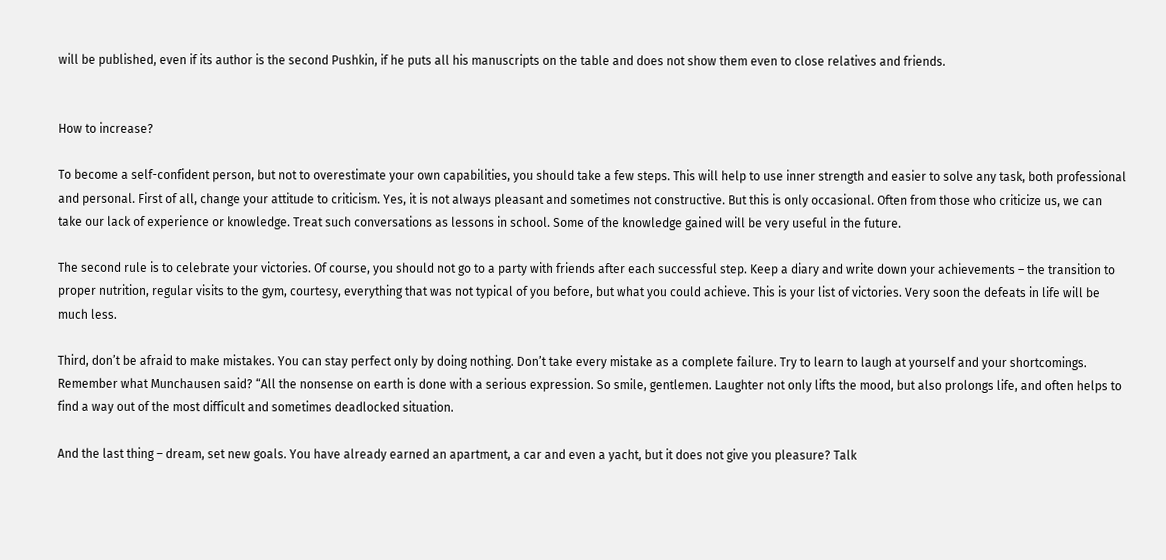will be published, even if its author is the second Pushkin, if he puts all his manuscripts on the table and does not show them even to close relatives and friends.


How to increase?

To become a self-confident person, but not to overestimate your own capabilities, you should take a few steps. This will help to use inner strength and easier to solve any task, both professional and personal. First of all, change your attitude to criticism. Yes, it is not always pleasant and sometimes not constructive. But this is only occasional. Often from those who criticize us, we can take our lack of experience or knowledge. Treat such conversations as lessons in school. Some of the knowledge gained will be very useful in the future.

The second rule is to celebrate your victories. Of course, you should not go to a party with friends after each successful step. Keep a diary and write down your achievements – the transition to proper nutrition, regular visits to the gym, courtesy, everything that was not typical of you before, but what you could achieve. This is your list of victories. Very soon the defeats in life will be much less.

Third, don’t be afraid to make mistakes. You can stay perfect only by doing nothing. Don’t take every mistake as a complete failure. Try to learn to laugh at yourself and your shortcomings. Remember what Munchausen said? “All the nonsense on earth is done with a serious expression. So smile, gentlemen. Laughter not only lifts the mood, but also prolongs life, and often helps to find a way out of the most difficult and sometimes deadlocked situation.

And the last thing – dream, set new goals. You have already earned an apartment, a car and even a yacht, but it does not give you pleasure? Talk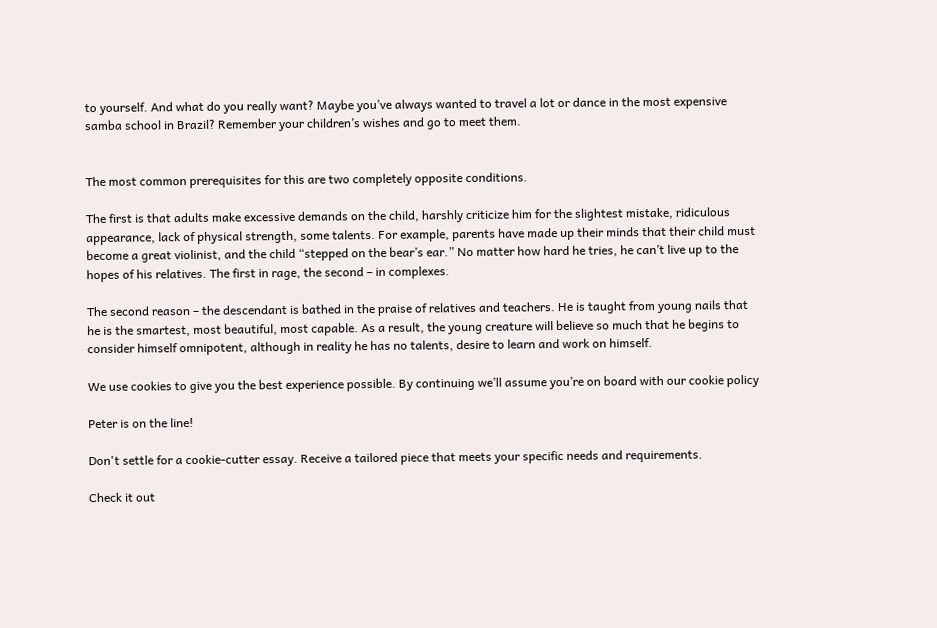to yourself. And what do you really want? Maybe you’ve always wanted to travel a lot or dance in the most expensive samba school in Brazil? Remember your children’s wishes and go to meet them.


The most common prerequisites for this are two completely opposite conditions.

The first is that adults make excessive demands on the child, harshly criticize him for the slightest mistake, ridiculous appearance, lack of physical strength, some talents. For example, parents have made up their minds that their child must become a great violinist, and the child “stepped on the bear’s ear.” No matter how hard he tries, he can’t live up to the hopes of his relatives. The first in rage, the second – in complexes.

The second reason – the descendant is bathed in the praise of relatives and teachers. He is taught from young nails that he is the smartest, most beautiful, most capable. As a result, the young creature will believe so much that he begins to consider himself omnipotent, although in reality he has no talents, desire to learn and work on himself.

We use cookies to give you the best experience possible. By continuing we’ll assume you’re on board with our cookie policy

Peter is on the line!

Don't settle for a cookie-cutter essay. Receive a tailored piece that meets your specific needs and requirements.

Check it out